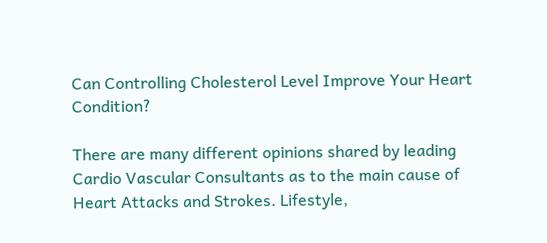Can Controlling Cholesterol Level Improve Your Heart Condition?

There are many different opinions shared by leading Cardio Vascular Consultants as to the main cause of Heart Attacks and Strokes. Lifestyle,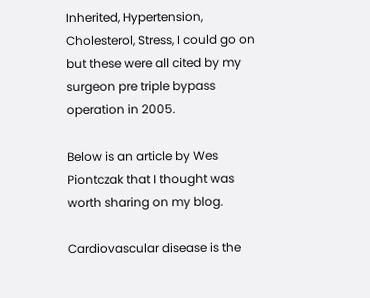Inherited, Hypertension, Cholesterol, Stress, I could go on but these were all cited by my surgeon pre triple bypass operation in 2005.

Below is an article by Wes Piontczak that I thought was worth sharing on my blog.

Cardiovascular disease is the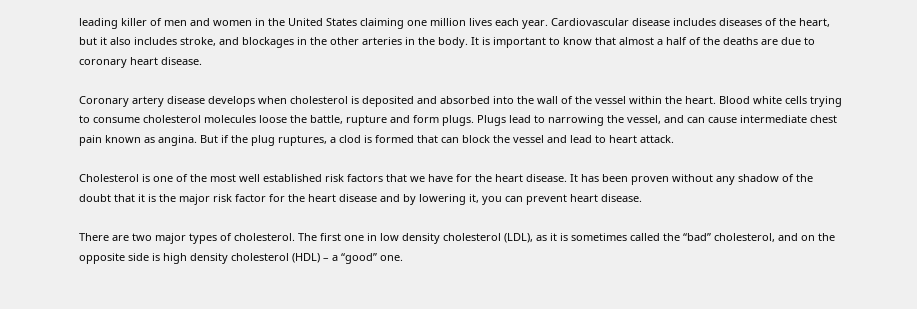leading killer of men and women in the United States claiming one million lives each year. Cardiovascular disease includes diseases of the heart, but it also includes stroke, and blockages in the other arteries in the body. It is important to know that almost a half of the deaths are due to coronary heart disease.

Coronary artery disease develops when cholesterol is deposited and absorbed into the wall of the vessel within the heart. Blood white cells trying to consume cholesterol molecules loose the battle, rupture and form plugs. Plugs lead to narrowing the vessel, and can cause intermediate chest pain known as angina. But if the plug ruptures, a clod is formed that can block the vessel and lead to heart attack.

Cholesterol is one of the most well established risk factors that we have for the heart disease. It has been proven without any shadow of the doubt that it is the major risk factor for the heart disease and by lowering it, you can prevent heart disease.

There are two major types of cholesterol. The first one in low density cholesterol (LDL), as it is sometimes called the “bad” cholesterol, and on the opposite side is high density cholesterol (HDL) – a “good” one.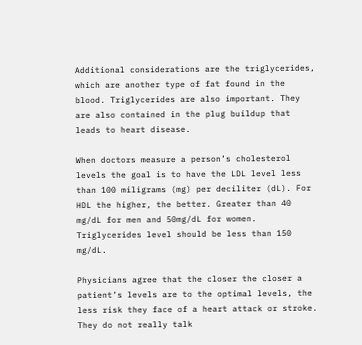Additional considerations are the triglycerides, which are another type of fat found in the blood. Triglycerides are also important. They are also contained in the plug buildup that leads to heart disease.

When doctors measure a person’s cholesterol levels the goal is to have the LDL level less than 100 miligrams (mg) per deciliter (dL). For HDL the higher, the better. Greater than 40 mg/dL for men and 50mg/dL for women. Triglycerides level should be less than 150 mg/dL.

Physicians agree that the closer the closer a patient’s levels are to the optimal levels, the less risk they face of a heart attack or stroke. They do not really talk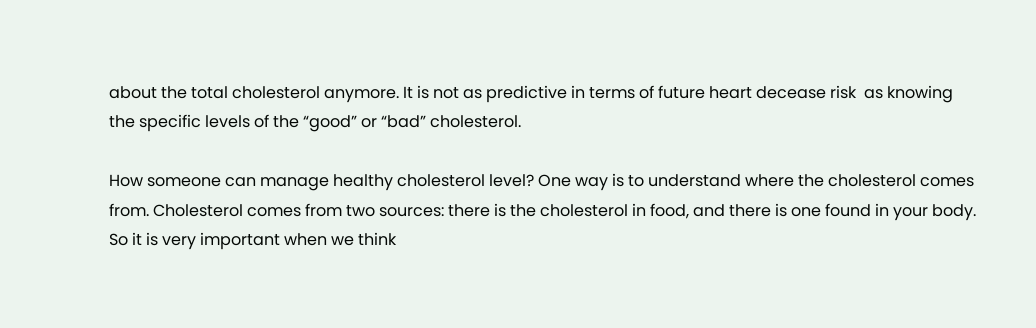about the total cholesterol anymore. It is not as predictive in terms of future heart decease risk  as knowing the specific levels of the “good” or “bad” cholesterol.

How someone can manage healthy cholesterol level? One way is to understand where the cholesterol comes from. Cholesterol comes from two sources: there is the cholesterol in food, and there is one found in your body. So it is very important when we think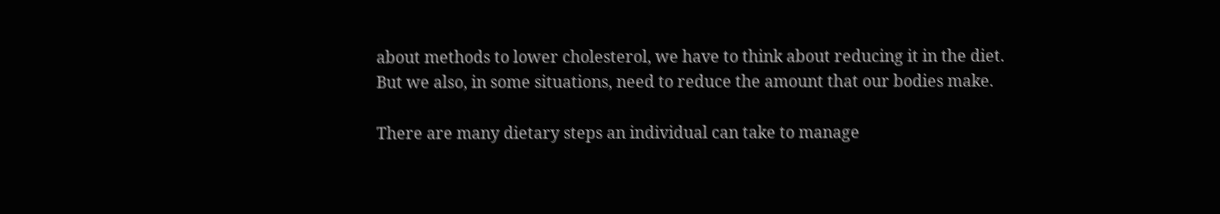about methods to lower cholesterol, we have to think about reducing it in the diet. But we also, in some situations, need to reduce the amount that our bodies make.

There are many dietary steps an individual can take to manage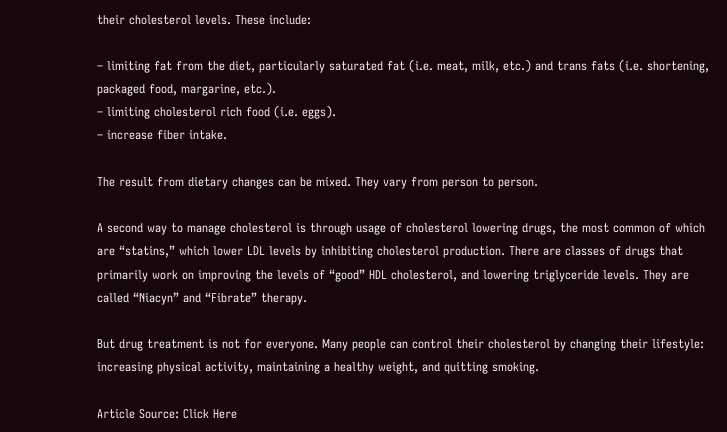their cholesterol levels. These include:

– limiting fat from the diet, particularly saturated fat (i.e. meat, milk, etc.) and trans fats (i.e. shortening, packaged food, margarine, etc.).
– limiting cholesterol rich food (i.e. eggs).
– increase fiber intake.

The result from dietary changes can be mixed. They vary from person to person.

A second way to manage cholesterol is through usage of cholesterol lowering drugs, the most common of which are “statins,” which lower LDL levels by inhibiting cholesterol production. There are classes of drugs that primarily work on improving the levels of “good” HDL cholesterol, and lowering triglyceride levels. They are called “Niacyn” and “Fibrate” therapy.

But drug treatment is not for everyone. Many people can control their cholesterol by changing their lifestyle: increasing physical activity, maintaining a healthy weight, and quitting smoking.

Article Source: Click Here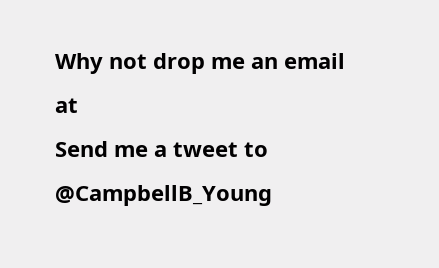Why not drop me an email at
Send me a tweet to @CampbellB_Young